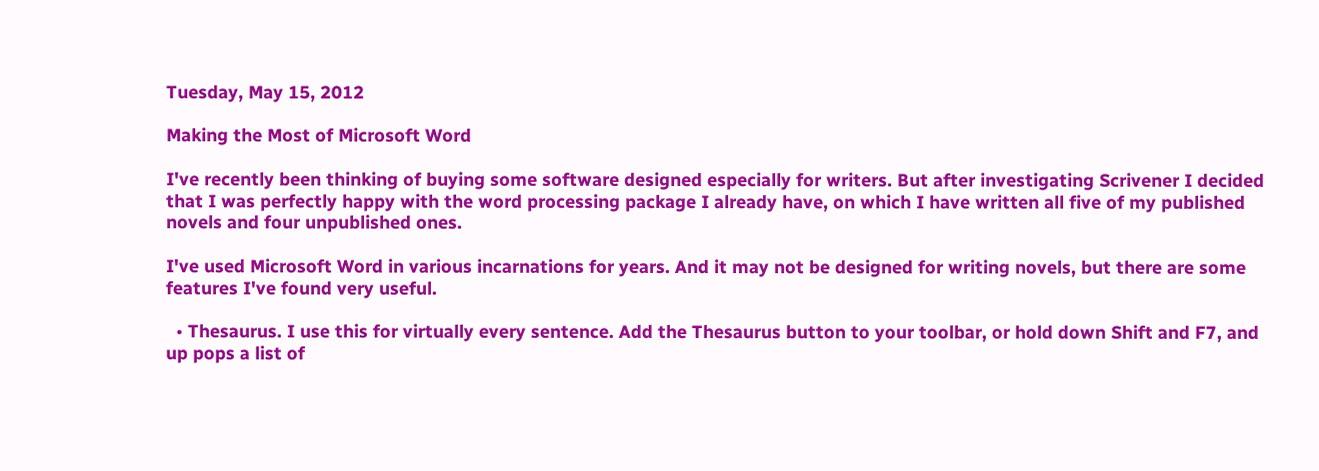Tuesday, May 15, 2012

Making the Most of Microsoft Word

I've recently been thinking of buying some software designed especially for writers. But after investigating Scrivener I decided that I was perfectly happy with the word processing package I already have, on which I have written all five of my published novels and four unpublished ones.

I've used Microsoft Word in various incarnations for years. And it may not be designed for writing novels, but there are some features I've found very useful.

  • Thesaurus. I use this for virtually every sentence. Add the Thesaurus button to your toolbar, or hold down Shift and F7, and up pops a list of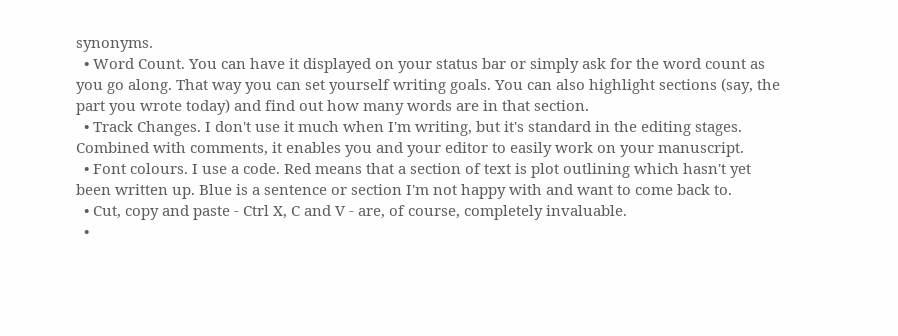synonyms.
  • Word Count. You can have it displayed on your status bar or simply ask for the word count as you go along. That way you can set yourself writing goals. You can also highlight sections (say, the part you wrote today) and find out how many words are in that section.
  • Track Changes. I don't use it much when I'm writing, but it's standard in the editing stages. Combined with comments, it enables you and your editor to easily work on your manuscript.
  • Font colours. I use a code. Red means that a section of text is plot outlining which hasn't yet been written up. Blue is a sentence or section I'm not happy with and want to come back to.
  • Cut, copy and paste - Ctrl X, C and V - are, of course, completely invaluable.
  •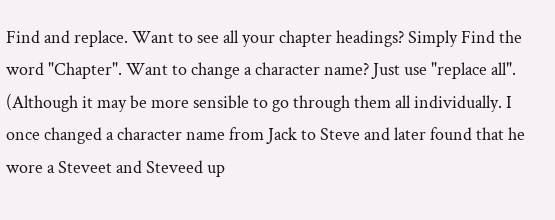Find and replace. Want to see all your chapter headings? Simply Find the word "Chapter". Want to change a character name? Just use "replace all". (Although it may be more sensible to go through them all individually. I once changed a character name from Jack to Steve and later found that he wore a Steveet and Steveed up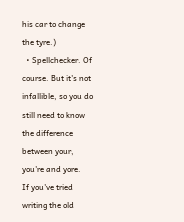his car to change the tyre.)
  • Spellchecker. Of course. But it's not infallible, so you do still need to know the difference between your, you're and yore.
If you've tried writing the old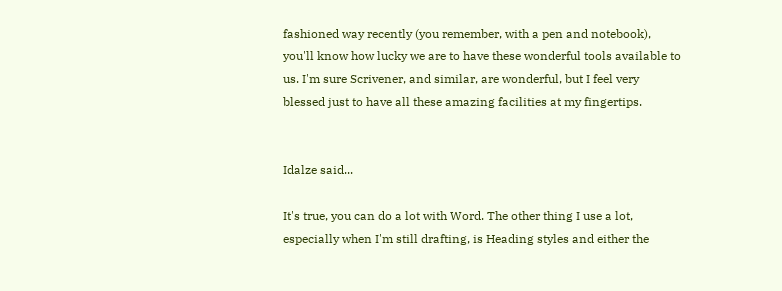fashioned way recently (you remember, with a pen and notebook), you'll know how lucky we are to have these wonderful tools available to us. I'm sure Scrivener, and similar, are wonderful, but I feel very blessed just to have all these amazing facilities at my fingertips.


Idalze said...

It's true, you can do a lot with Word. The other thing I use a lot, especially when I'm still drafting, is Heading styles and either the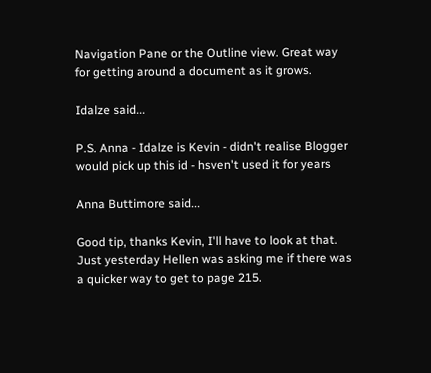Navigation Pane or the Outline view. Great way for getting around a document as it grows.

Idalze said...

P.S. Anna - Idalze is Kevin - didn't realise Blogger would pick up this id - hsven't used it for years

Anna Buttimore said...

Good tip, thanks Kevin, I'll have to look at that. Just yesterday Hellen was asking me if there was a quicker way to get to page 215.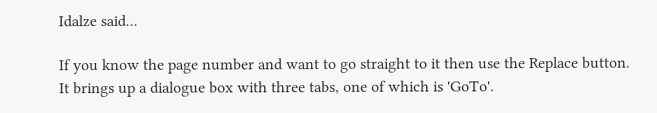Idalze said...

If you know the page number and want to go straight to it then use the Replace button. It brings up a dialogue box with three tabs, one of which is 'GoTo'.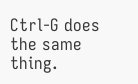Ctrl-G does the same thing.